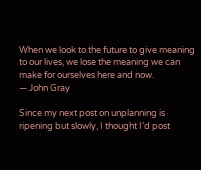When we look to the future to give meaning to our lives, we lose the meaning we can make for ourselves here and now.
— John Gray

Since my next post on unplanning is ripening but slowly, I thought I’d post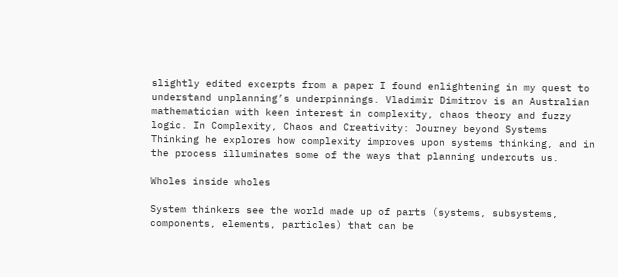slightly edited excerpts from a paper I found enlightening in my quest to understand unplanning’s underpinnings. Vladimir Dimitrov is an Australian mathematician with keen interest in complexity, chaos theory and fuzzy logic. In Complexity, Chaos and Creativity: Journey beyond Systems Thinking he explores how complexity improves upon systems thinking, and in the process illuminates some of the ways that planning undercuts us.

Wholes inside wholes

System thinkers see the world made up of parts (systems, subsystems, components, elements, particles) that can be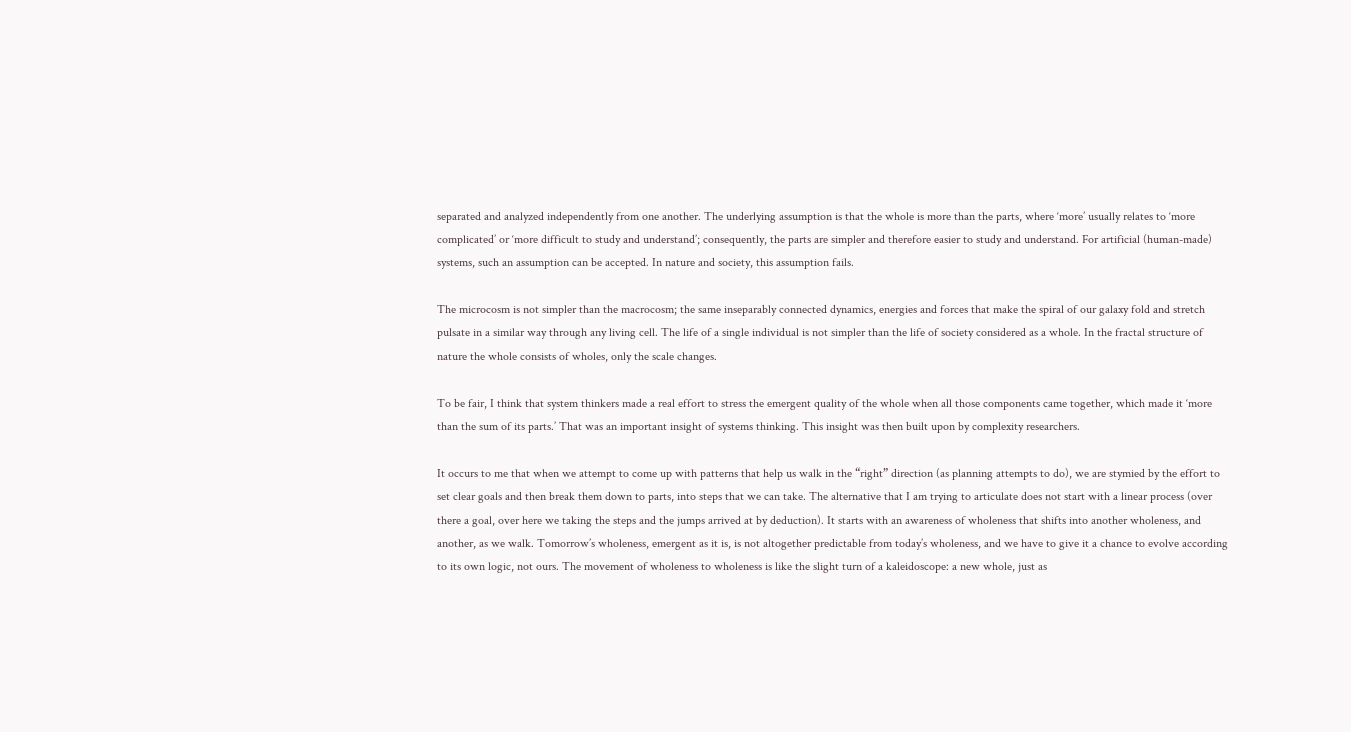separated and analyzed independently from one another. The underlying assumption is that the whole is more than the parts, where ‘more’ usually relates to ‘more complicated’ or ‘more difficult to study and understand’; consequently, the parts are simpler and therefore easier to study and understand. For artificial (human-made) systems, such an assumption can be accepted. In nature and society, this assumption fails.

The microcosm is not simpler than the macrocosm; the same inseparably connected dynamics, energies and forces that make the spiral of our galaxy fold and stretch pulsate in a similar way through any living cell. The life of a single individual is not simpler than the life of society considered as a whole. In the fractal structure of nature the whole consists of wholes, only the scale changes.

To be fair, I think that system thinkers made a real effort to stress the emergent quality of the whole when all those components came together, which made it ‘more than the sum of its parts.’ That was an important insight of systems thinking. This insight was then built upon by complexity researchers.

It occurs to me that when we attempt to come up with patterns that help us walk in the “right” direction (as planning attempts to do), we are stymied by the effort to set clear goals and then break them down to parts, into steps that we can take. The alternative that I am trying to articulate does not start with a linear process (over there a goal, over here we taking the steps and the jumps arrived at by deduction). It starts with an awareness of wholeness that shifts into another wholeness, and another, as we walk. Tomorrow’s wholeness, emergent as it is, is not altogether predictable from today’s wholeness, and we have to give it a chance to evolve according to its own logic, not ours. The movement of wholeness to wholeness is like the slight turn of a kaleidoscope: a new whole, just as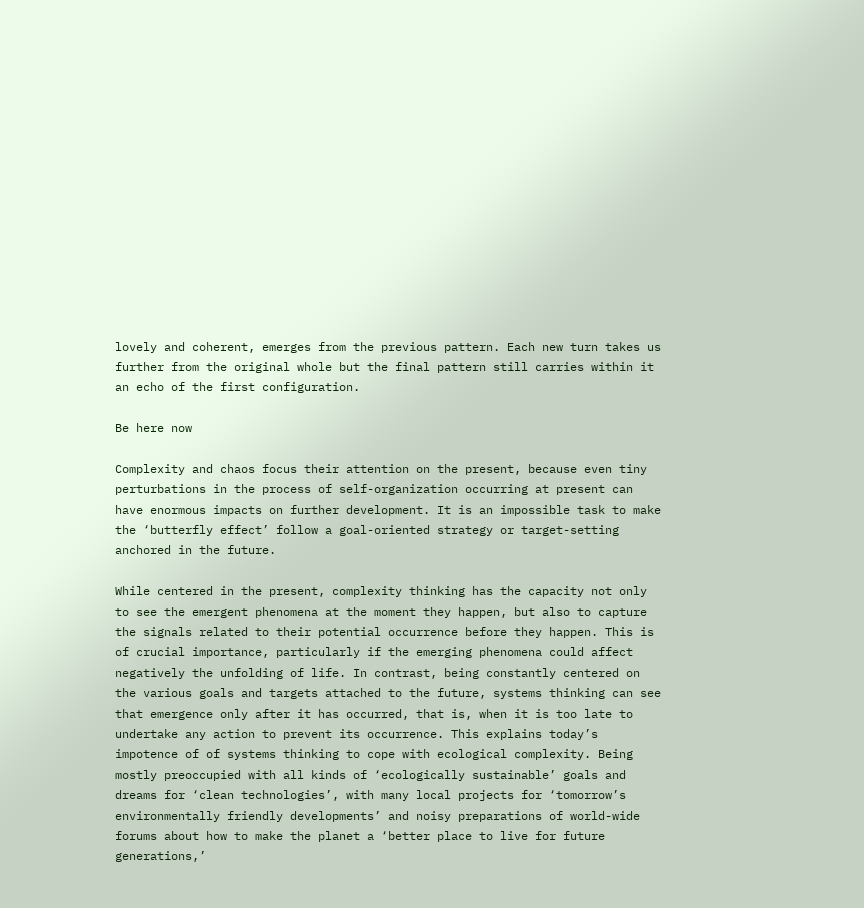lovely and coherent, emerges from the previous pattern. Each new turn takes us further from the original whole but the final pattern still carries within it an echo of the first configuration.

Be here now

Complexity and chaos focus their attention on the present, because even tiny perturbations in the process of self-organization occurring at present can have enormous impacts on further development. It is an impossible task to make the ‘butterfly effect’ follow a goal-oriented strategy or target-setting anchored in the future.

While centered in the present, complexity thinking has the capacity not only to see the emergent phenomena at the moment they happen, but also to capture the signals related to their potential occurrence before they happen. This is of crucial importance, particularly if the emerging phenomena could affect negatively the unfolding of life. In contrast, being constantly centered on the various goals and targets attached to the future, systems thinking can see that emergence only after it has occurred, that is, when it is too late to undertake any action to prevent its occurrence. This explains today’s impotence of of systems thinking to cope with ecological complexity. Being mostly preoccupied with all kinds of ‘ecologically sustainable’ goals and dreams for ‘clean technologies’, with many local projects for ‘tomorrow’s environmentally friendly developments’ and noisy preparations of world-wide forums about how to make the planet a ‘better place to live for future generations,’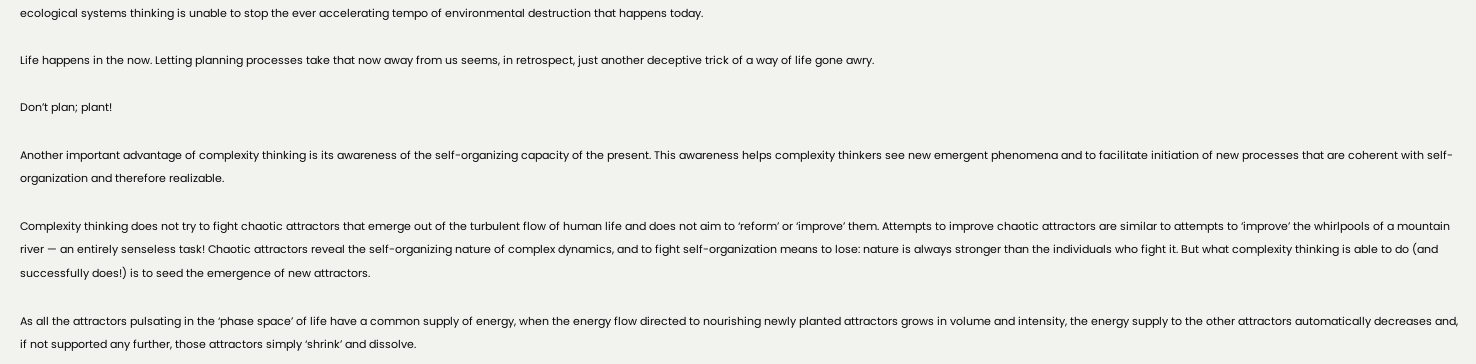ecological systems thinking is unable to stop the ever accelerating tempo of environmental destruction that happens today.

Life happens in the now. Letting planning processes take that now away from us seems, in retrospect, just another deceptive trick of a way of life gone awry.

Don’t plan; plant!

Another important advantage of complexity thinking is its awareness of the self-organizing capacity of the present. This awareness helps complexity thinkers see new emergent phenomena and to facilitate initiation of new processes that are coherent with self-organization and therefore realizable.

Complexity thinking does not try to fight chaotic attractors that emerge out of the turbulent flow of human life and does not aim to ‘reform’ or ‘improve’ them. Attempts to improve chaotic attractors are similar to attempts to ‘improve’ the whirlpools of a mountain river — an entirely senseless task! Chaotic attractors reveal the self-organizing nature of complex dynamics, and to fight self-organization means to lose: nature is always stronger than the individuals who fight it. But what complexity thinking is able to do (and successfully does!) is to seed the emergence of new attractors.

As all the attractors pulsating in the ‘phase space’ of life have a common supply of energy, when the energy flow directed to nourishing newly planted attractors grows in volume and intensity, the energy supply to the other attractors automatically decreases and, if not supported any further, those attractors simply ‘shrink’ and dissolve.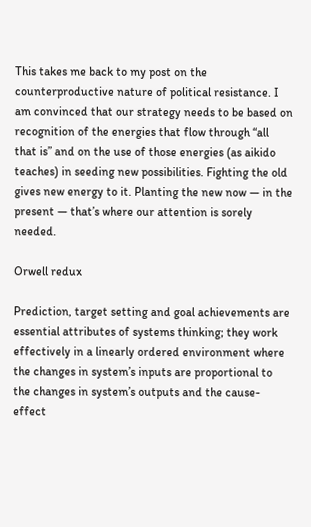This takes me back to my post on the counterproductive nature of political resistance. I am convinced that our strategy needs to be based on recognition of the energies that flow through “all that is” and on the use of those energies (as aikido teaches) in seeding new possibilities. Fighting the old gives new energy to it. Planting the new now — in the present — that’s where our attention is sorely needed.

Orwell redux

Prediction, target setting and goal achievements are essential attributes of systems thinking; they work effectively in a linearly ordered environment where the changes in system’s inputs are proportional to the changes in system’s outputs and the cause-effect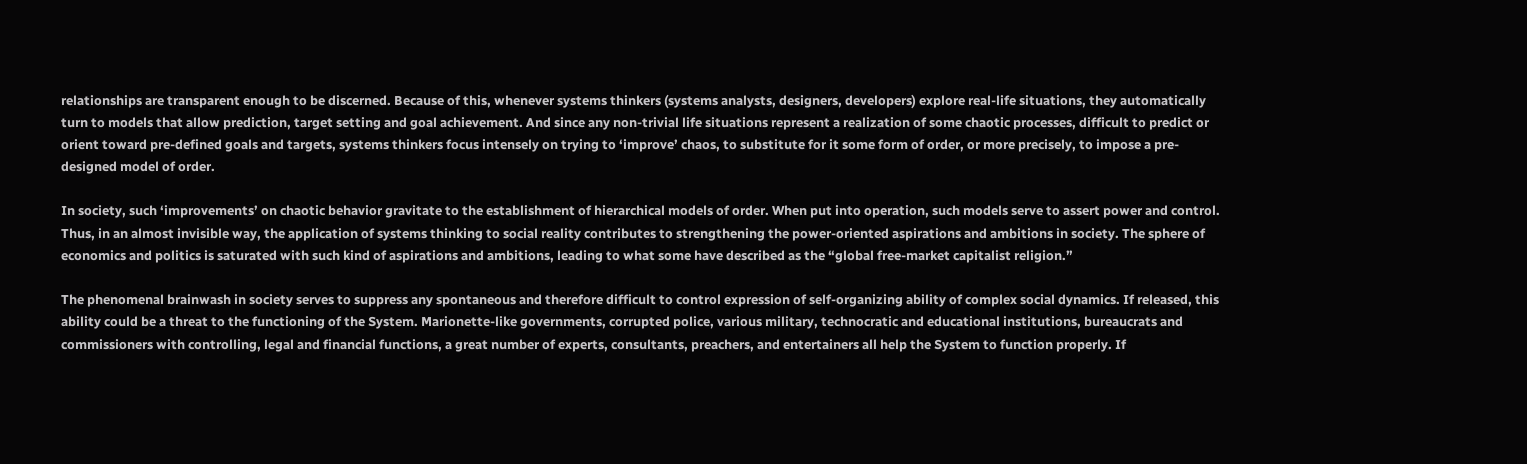relationships are transparent enough to be discerned. Because of this, whenever systems thinkers (systems analysts, designers, developers) explore real-life situations, they automatically turn to models that allow prediction, target setting and goal achievement. And since any non-trivial life situations represent a realization of some chaotic processes, difficult to predict or orient toward pre-defined goals and targets, systems thinkers focus intensely on trying to ‘improve’ chaos, to substitute for it some form of order, or more precisely, to impose a pre-designed model of order.

In society, such ‘improvements’ on chaotic behavior gravitate to the establishment of hierarchical models of order. When put into operation, such models serve to assert power and control. Thus, in an almost invisible way, the application of systems thinking to social reality contributes to strengthening the power-oriented aspirations and ambitions in society. The sphere of economics and politics is saturated with such kind of aspirations and ambitions, leading to what some have described as the “global free-market capitalist religion.”

The phenomenal brainwash in society serves to suppress any spontaneous and therefore difficult to control expression of self-organizing ability of complex social dynamics. If released, this ability could be a threat to the functioning of the System. Marionette-like governments, corrupted police, various military, technocratic and educational institutions, bureaucrats and commissioners with controlling, legal and financial functions, a great number of experts, consultants, preachers, and entertainers all help the System to function properly. If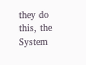they do this, the System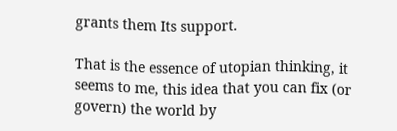grants them Its support.

That is the essence of utopian thinking, it seems to me, this idea that you can fix (or govern) the world by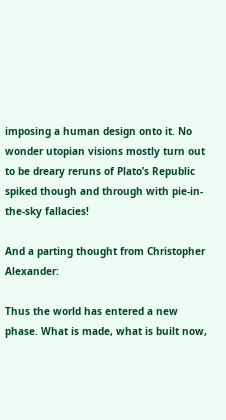imposing a human design onto it. No wonder utopian visions mostly turn out to be dreary reruns of Plato’s Republic spiked though and through with pie-in-the-sky fallacies!

And a parting thought from Christopher Alexander:

Thus the world has entered a new phase. What is made, what is built now,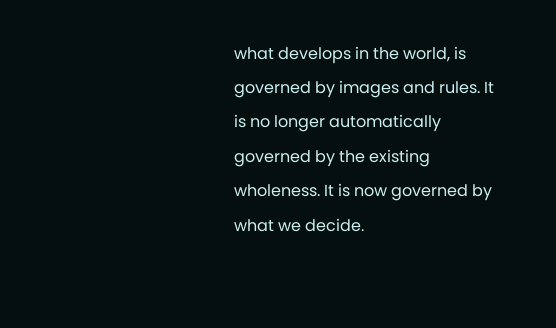what develops in the world, is governed by images and rules. It is no longer automatically governed by the existing wholeness. It is now governed by what we decide.